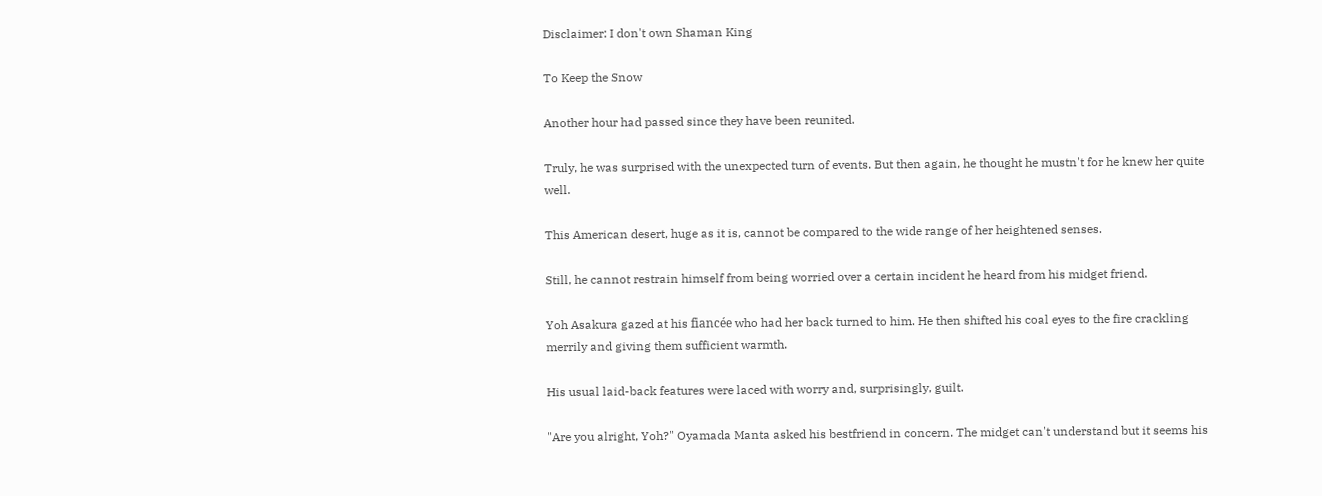Disclaimer: I don't own Shaman King

To Keep the Snow

Another hour had passed since they have been reunited.

Truly, he was surprised with the unexpected turn of events. But then again, he thought he mustn't for he knew her quite well.

This American desert, huge as it is, cannot be compared to the wide range of her heightened senses.

Still, he cannot restrain himself from being worried over a certain incident he heard from his midget friend.

Yoh Asakura gazed at his fiancée who had her back turned to him. He then shifted his coal eyes to the fire crackling merrily and giving them sufficient warmth.

His usual laid-back features were laced with worry and, surprisingly, guilt.

"Are you alright, Yoh?" Oyamada Manta asked his bestfriend in concern. The midget can't understand but it seems his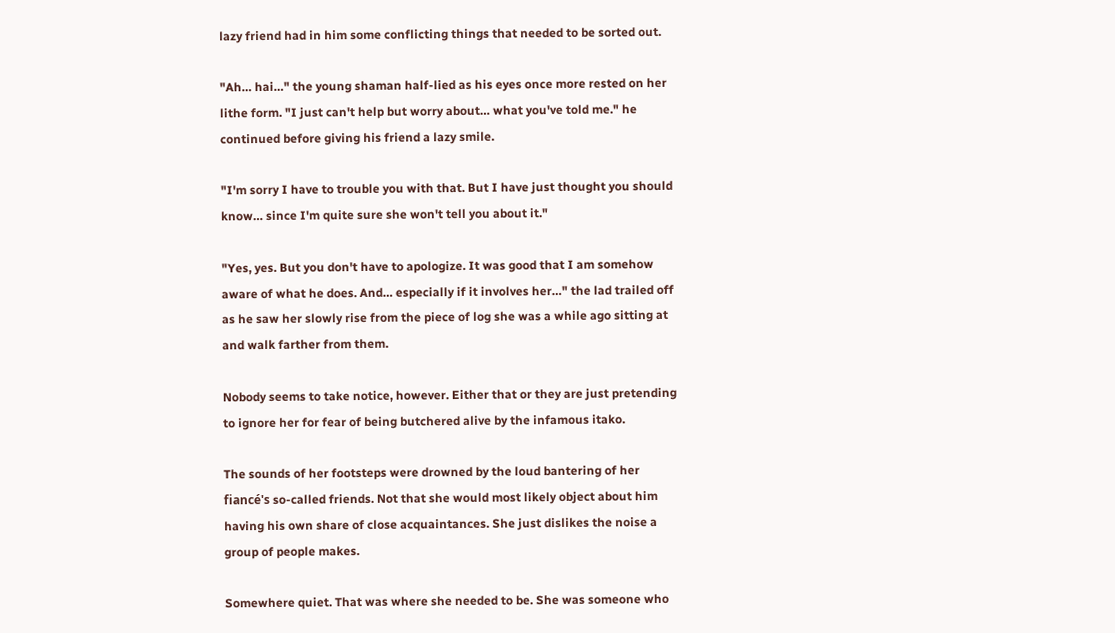lazy friend had in him some conflicting things that needed to be sorted out.

"Ah… hai…" the young shaman half-lied as his eyes once more rested on her lithe form. "I just can't help but worry about… what you've told me." he continued before giving his friend a lazy smile.

"I'm sorry I have to trouble you with that. But I have just thought you should know… since I'm quite sure she won't tell you about it."

"Yes, yes. But you don't have to apologize. It was good that I am somehow aware of what he does. And… especially if it involves her…" the lad trailed off as he saw her slowly rise from the piece of log she was a while ago sitting at and walk farther from them.

Nobody seems to take notice, however. Either that or they are just pretending to ignore her for fear of being butchered alive by the infamous itako.

The sounds of her footsteps were drowned by the loud bantering of her fiancé's so-called friends. Not that she would most likely object about him having his own share of close acquaintances. She just dislikes the noise a group of people makes.

Somewhere quiet. That was where she needed to be. She was someone who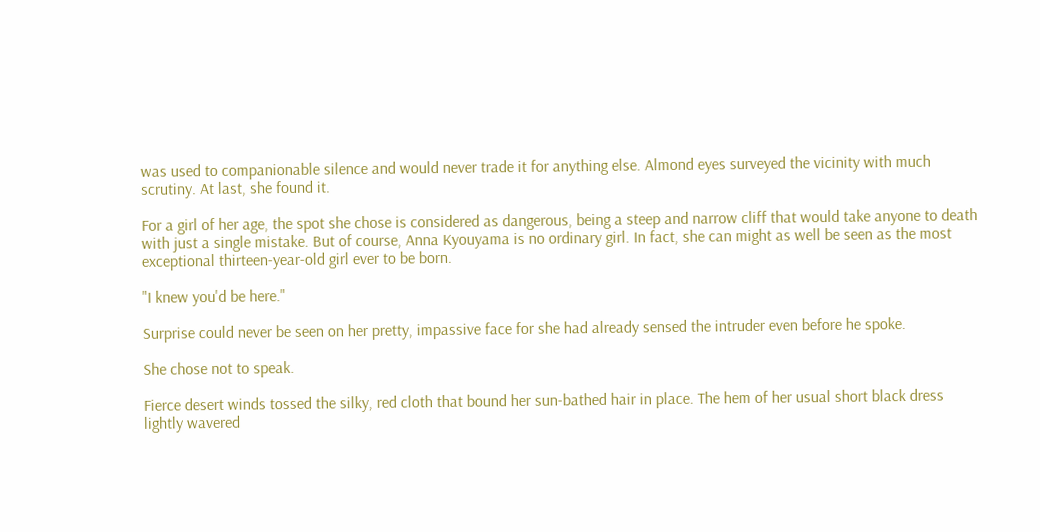was used to companionable silence and would never trade it for anything else. Almond eyes surveyed the vicinity with much scrutiny. At last, she found it.

For a girl of her age, the spot she chose is considered as dangerous, being a steep and narrow cliff that would take anyone to death with just a single mistake. But of course, Anna Kyouyama is no ordinary girl. In fact, she can might as well be seen as the most exceptional thirteen-year-old girl ever to be born.

"I knew you'd be here."

Surprise could never be seen on her pretty, impassive face for she had already sensed the intruder even before he spoke.

She chose not to speak.

Fierce desert winds tossed the silky, red cloth that bound her sun-bathed hair in place. The hem of her usual short black dress lightly wavered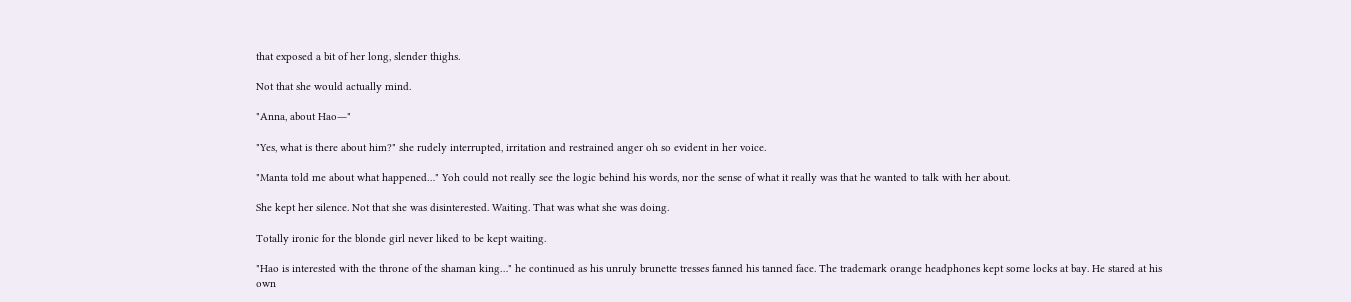that exposed a bit of her long, slender thighs.

Not that she would actually mind.

"Anna, about Hao―"

"Yes, what is there about him?" she rudely interrupted, irritation and restrained anger oh so evident in her voice.

"Manta told me about what happened…" Yoh could not really see the logic behind his words, nor the sense of what it really was that he wanted to talk with her about.

She kept her silence. Not that she was disinterested. Waiting. That was what she was doing.

Totally ironic for the blonde girl never liked to be kept waiting.

"Hao is interested with the throne of the shaman king…" he continued as his unruly brunette tresses fanned his tanned face. The trademark orange headphones kept some locks at bay. He stared at his own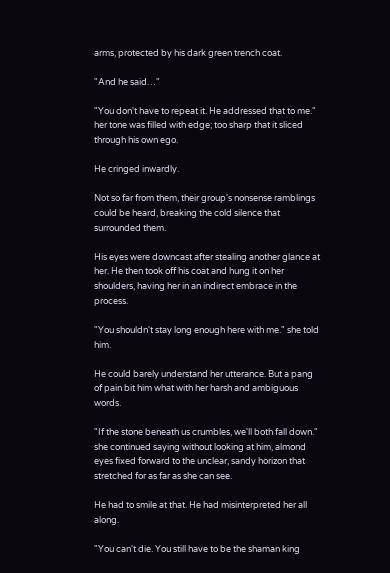arms, protected by his dark green trench coat.

"And he said…"

"You don't have to repeat it. He addressed that to me." her tone was filled with edge; too sharp that it sliced through his own ego.

He cringed inwardly.

Not so far from them, their group's nonsense ramblings could be heard, breaking the cold silence that surrounded them.

His eyes were downcast after stealing another glance at her. He then took off his coat and hung it on her shoulders, having her in an indirect embrace in the process.

"You shouldn't stay long enough here with me." she told him.

He could barely understand her utterance. But a pang of pain bit him what with her harsh and ambiguous words.

"If the stone beneath us crumbles, we'll both fall down." she continued saying without looking at him, almond eyes fixed forward to the unclear, sandy horizon that stretched for as far as she can see.

He had to smile at that. He had misinterpreted her all along.

"You can't die. You still have to be the shaman king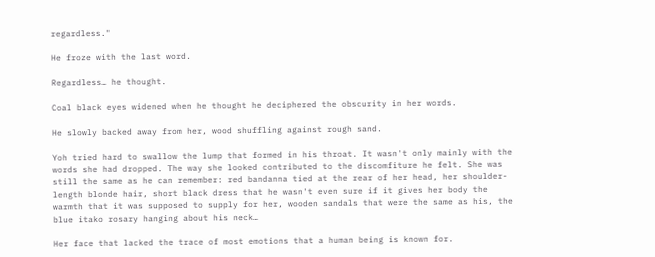regardless."

He froze with the last word.

Regardless… he thought.

Coal black eyes widened when he thought he deciphered the obscurity in her words.

He slowly backed away from her, wood shuffling against rough sand.

Yoh tried hard to swallow the lump that formed in his throat. It wasn't only mainly with the words she had dropped. The way she looked contributed to the discomfiture he felt. She was still the same as he can remember: red bandanna tied at the rear of her head, her shoulder-length blonde hair, short black dress that he wasn't even sure if it gives her body the warmth that it was supposed to supply for her, wooden sandals that were the same as his, the blue itako rosary hanging about his neck…

Her face that lacked the trace of most emotions that a human being is known for.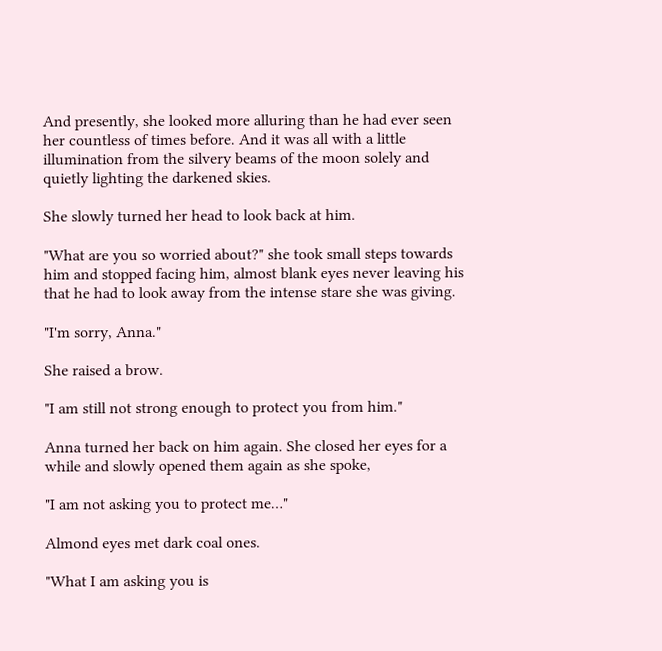And presently, she looked more alluring than he had ever seen her countless of times before. And it was all with a little illumination from the silvery beams of the moon solely and quietly lighting the darkened skies.

She slowly turned her head to look back at him.

"What are you so worried about?" she took small steps towards him and stopped facing him, almost blank eyes never leaving his that he had to look away from the intense stare she was giving.

"I'm sorry, Anna."

She raised a brow.

"I am still not strong enough to protect you from him."

Anna turned her back on him again. She closed her eyes for a while and slowly opened them again as she spoke,

"I am not asking you to protect me…"

Almond eyes met dark coal ones.

"What I am asking you is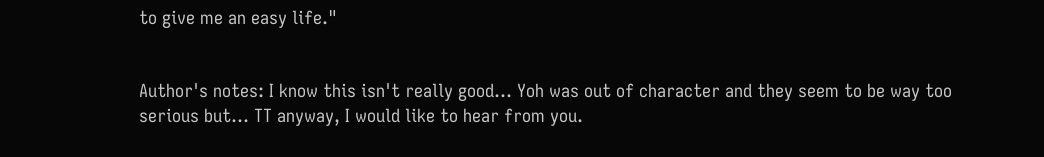to give me an easy life."


Author's notes: I know this isn't really good… Yoh was out of character and they seem to be way too serious but… TT anyway, I would like to hear from you.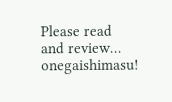Please read and review… onegaishimasu!